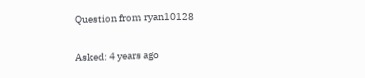Question from ryan10128

Asked: 4 years ago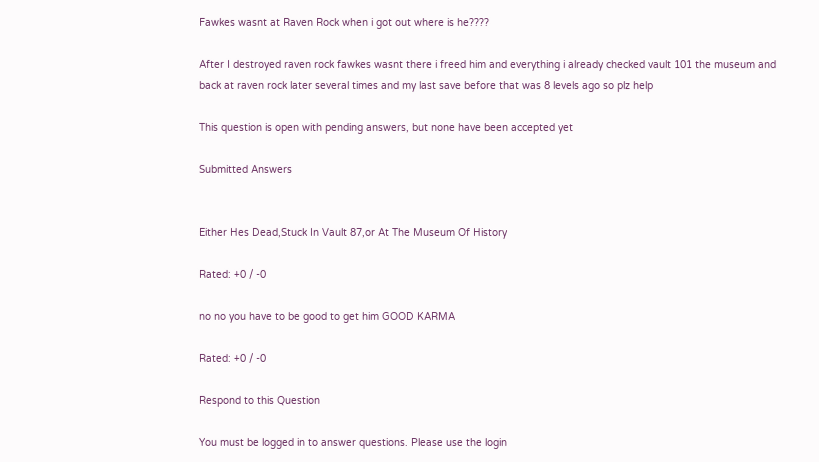Fawkes wasnt at Raven Rock when i got out where is he????

After I destroyed raven rock fawkes wasnt there i freed him and everything i already checked vault 101 the museum and back at raven rock later several times and my last save before that was 8 levels ago so plz help

This question is open with pending answers, but none have been accepted yet

Submitted Answers


Either Hes Dead,Stuck In Vault 87,or At The Museum Of History

Rated: +0 / -0

no no you have to be good to get him GOOD KARMA

Rated: +0 / -0

Respond to this Question

You must be logged in to answer questions. Please use the login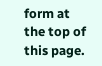form at the top of this page.